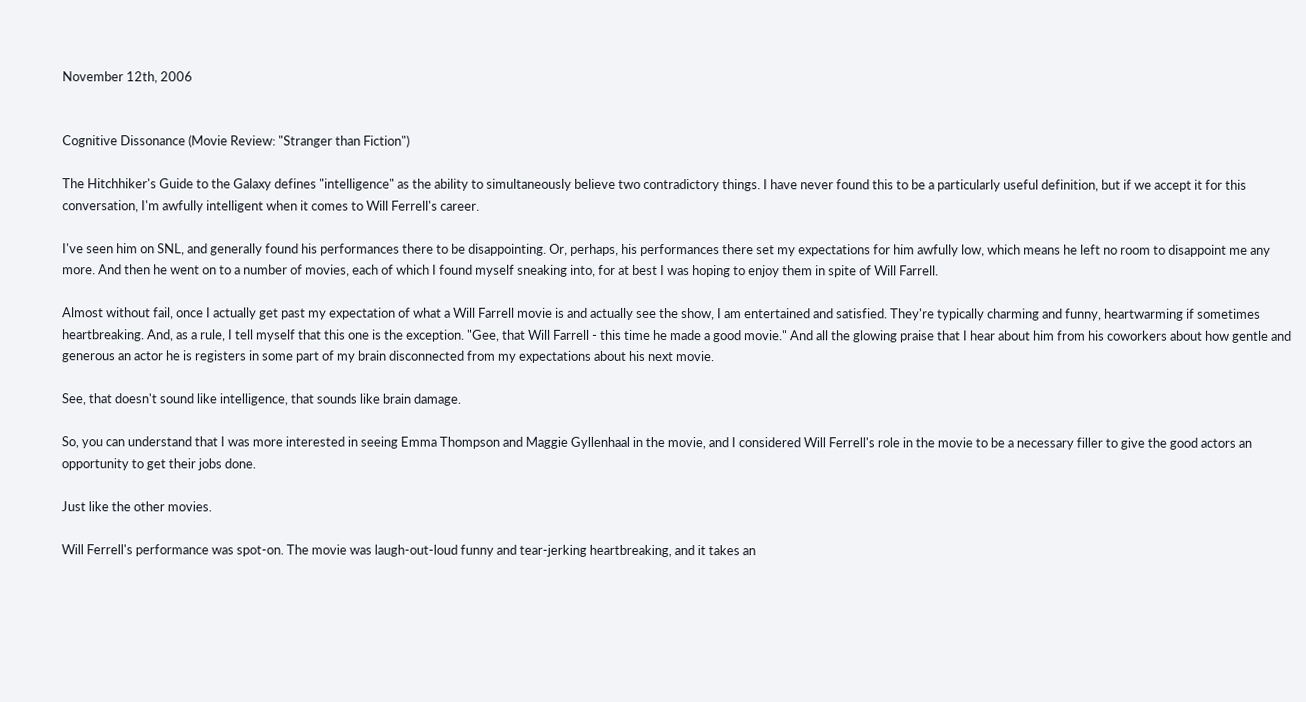November 12th, 2006


Cognitive Dissonance (Movie Review: "Stranger than Fiction")

The Hitchhiker's Guide to the Galaxy defines "intelligence" as the ability to simultaneously believe two contradictory things. I have never found this to be a particularly useful definition, but if we accept it for this conversation, I'm awfully intelligent when it comes to Will Ferrell's career.

I've seen him on SNL, and generally found his performances there to be disappointing. Or, perhaps, his performances there set my expectations for him awfully low, which means he left no room to disappoint me any more. And then he went on to a number of movies, each of which I found myself sneaking into, for at best I was hoping to enjoy them in spite of Will Farrell.

Almost without fail, once I actually get past my expectation of what a Will Farrell movie is and actually see the show, I am entertained and satisfied. They're typically charming and funny, heartwarming if sometimes heartbreaking. And, as a rule, I tell myself that this one is the exception. "Gee, that Will Farrell - this time he made a good movie." And all the glowing praise that I hear about him from his coworkers about how gentle and generous an actor he is registers in some part of my brain disconnected from my expectations about his next movie.

See, that doesn't sound like intelligence, that sounds like brain damage.

So, you can understand that I was more interested in seeing Emma Thompson and Maggie Gyllenhaal in the movie, and I considered Will Ferrell's role in the movie to be a necessary filler to give the good actors an opportunity to get their jobs done.

Just like the other movies.

Will Ferrell's performance was spot-on. The movie was laugh-out-loud funny and tear-jerking heartbreaking, and it takes an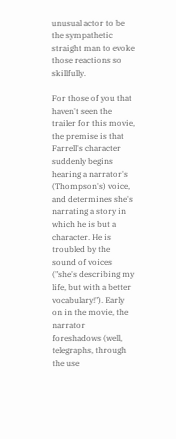unusual actor to be the sympathetic straight man to evoke those reactions so skillfully.

For those of you that haven't seen the trailer for this movie, the premise is that Farrell's character suddenly begins hearing a narrator's (Thompson's) voice, and determines she's narrating a story in which he is but a character. He is troubled by the sound of voices ("she's describing my life, but with a better vocabulary!"). Early on in the movie, the narrator foreshadows (well, telegraphs, through the use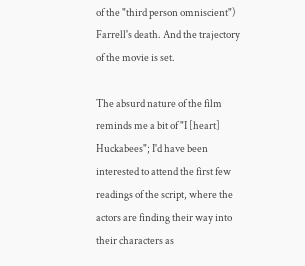of the "third person omniscient") Farrell's death. And the trajectory of the movie is set.

The absurd nature of the film reminds me a bit of "I [heart] Huckabees"; I'd have been interested to attend the first few readings of the script, where the actors are finding their way into their characters as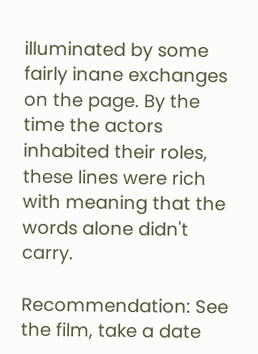illuminated by some fairly inane exchanges on the page. By the time the actors inhabited their roles, these lines were rich with meaning that the words alone didn't carry.

Recommendation: See the film, take a date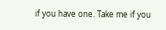if you have one. Take me if you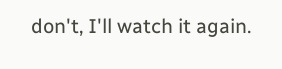don't, I'll watch it again.